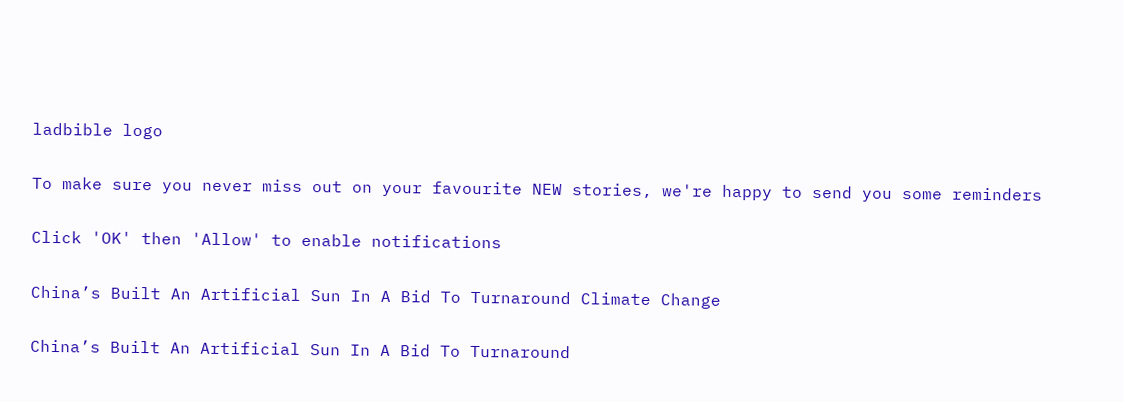ladbible logo

To make sure you never miss out on your favourite NEW stories, we're happy to send you some reminders

Click 'OK' then 'Allow' to enable notifications

China’s Built An Artificial Sun In A Bid To Turnaround Climate Change

China’s Built An Artificial Sun In A Bid To Turnaround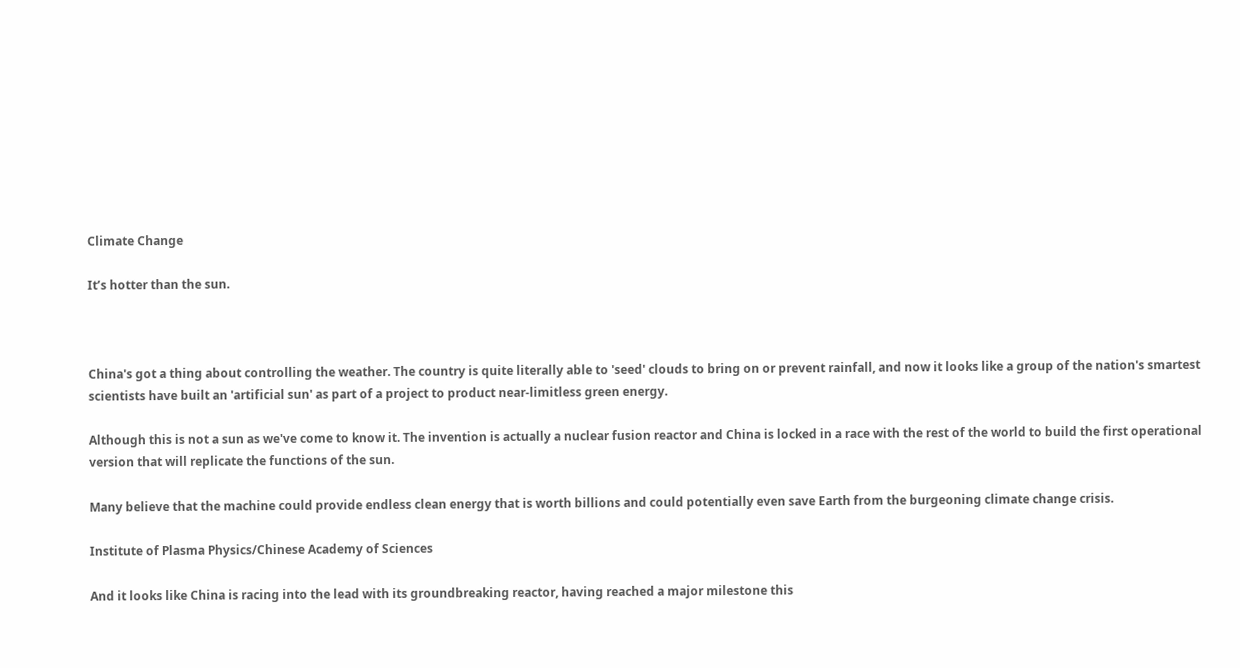Climate Change

It’s hotter than the sun.



China's got a thing about controlling the weather. The country is quite literally able to 'seed' clouds to bring on or prevent rainfall, and now it looks like a group of the nation's smartest scientists have built an 'artificial sun' as part of a project to product near-limitless green energy.

Although this is not a sun as we've come to know it. The invention is actually a nuclear fusion reactor and China is locked in a race with the rest of the world to build the first operational version that will replicate the functions of the sun.

Many believe that the machine could provide endless clean energy that is worth billions and could potentially even save Earth from the burgeoning climate change crisis.

Institute of Plasma Physics/Chinese Academy of Sciences

And it looks like China is racing into the lead with its groundbreaking reactor, having reached a major milestone this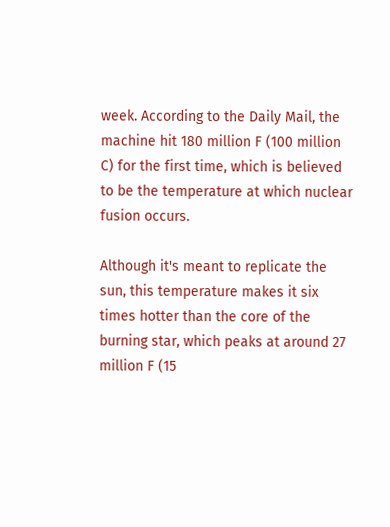week. According to the Daily Mail, the machine hit 180 million F (100 million C) for the first time, which is believed to be the temperature at which nuclear fusion occurs.

Although it's meant to replicate the sun, this temperature makes it six times hotter than the core of the burning star, which peaks at around 27 million F (15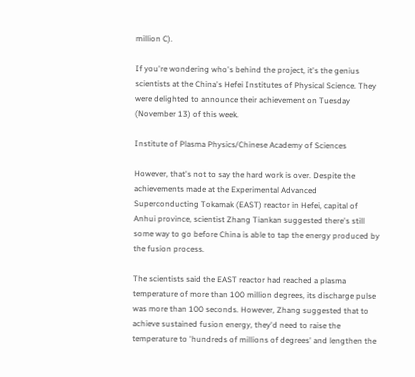million C).

If you're wondering who's behind the project, it's the genius scientists at the China's Hefei Institutes of Physical Science. They were delighted to announce their achievement on Tuesday (November 13) of this week.

Institute of Plasma Physics/Chinese Academy of Sciences

However, that's not to say the hard work is over. Despite the achievements made at the Experimental Advanced Superconducting Tokamak (EAST) reactor in Hefei, capital of Anhui province, scientist Zhang Tiankan suggested there's still some way to go before China is able to tap the energy produced by the fusion process.

The scientists said the EAST reactor had reached a plasma temperature of more than 100 million degrees, its discharge pulse was more than 100 seconds. However, Zhang suggested that to achieve sustained fusion energy, they'd need to raise the temperature to 'hundreds of millions of degrees' and lengthen the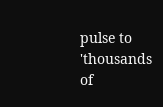pulse to 'thousands of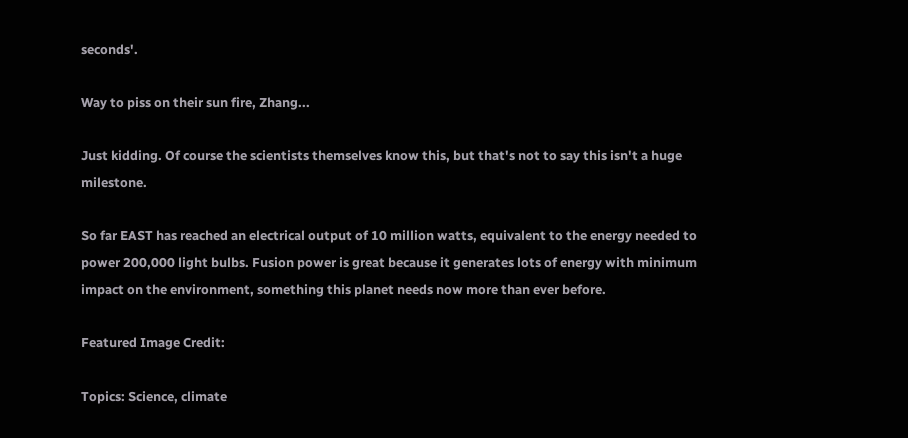seconds'.

Way to piss on their sun fire, Zhang...

Just kidding. Of course the scientists themselves know this, but that's not to say this isn't a huge milestone.

So far EAST has reached an electrical output of 10 million watts, equivalent to the energy needed to power 200,000 light bulbs. Fusion power is great because it generates lots of energy with minimum impact on the environment, something this planet needs now more than ever before.

Featured Image Credit:

Topics: Science, climate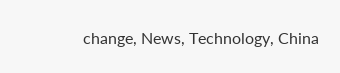change, News, Technology, China